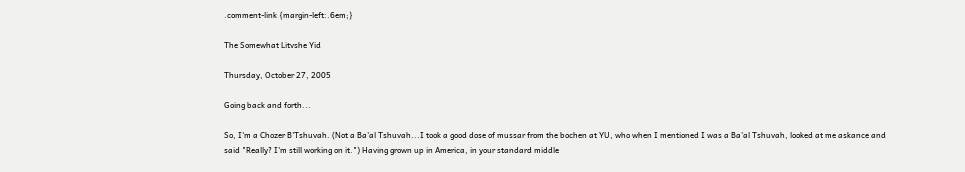.comment-link {margin-left:.6em;}

The Somewhat Litvshe Yid

Thursday, October 27, 2005

Going back and forth...

So, I'm a Chozer B'Tshuvah. (Not a Ba'al Tshuvah...I took a good dose of mussar from the bochen at YU, who when I mentioned I was a Ba'al Tshuvah, looked at me askance and said "Really? I'm still working on it.") Having grown up in America, in your standard middle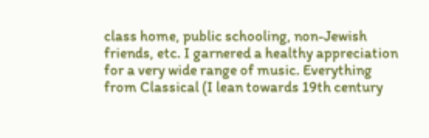class home, public schooling, non-Jewish friends, etc. I garnered a healthy appreciation for a very wide range of music. Everything from Classical (I lean towards 19th century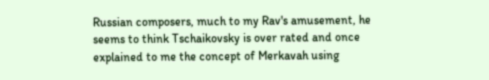Russian composers, much to my Rav's amusement, he seems to think Tschaikovsky is over rated and once explained to me the concept of Merkavah using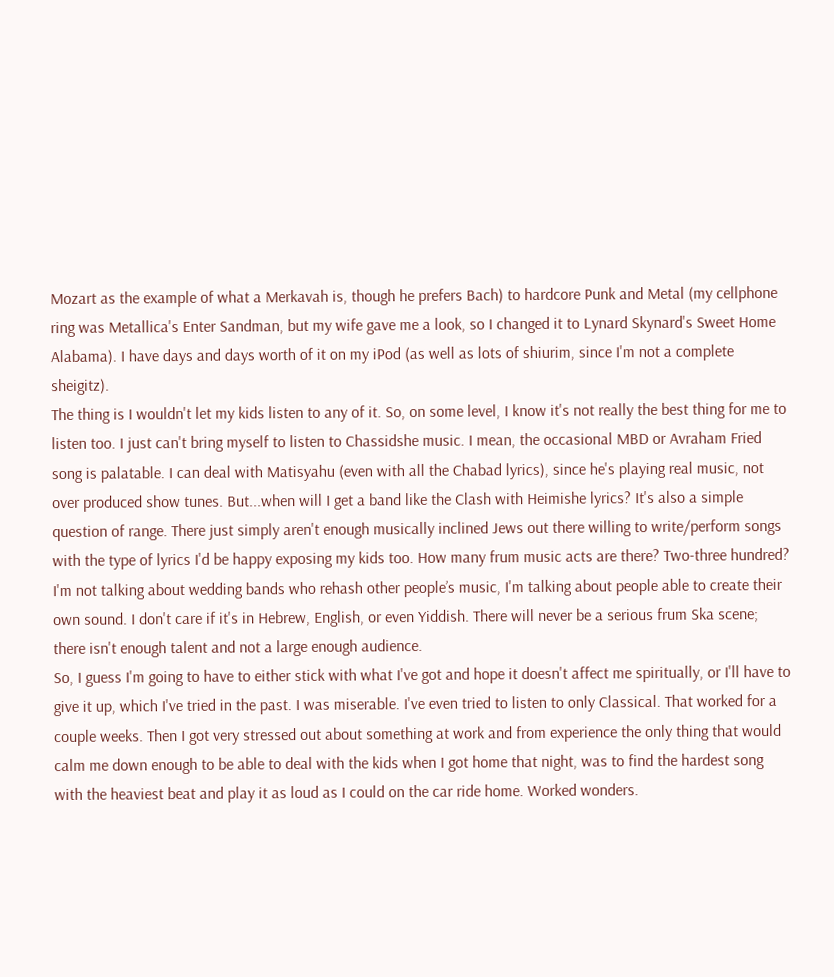Mozart as the example of what a Merkavah is, though he prefers Bach) to hardcore Punk and Metal (my cellphone ring was Metallica's Enter Sandman, but my wife gave me a look, so I changed it to Lynard Skynard's Sweet Home Alabama). I have days and days worth of it on my iPod (as well as lots of shiurim, since I'm not a complete sheigitz).
The thing is I wouldn't let my kids listen to any of it. So, on some level, I know it's not really the best thing for me to listen too. I just can't bring myself to listen to Chassidshe music. I mean, the occasional MBD or Avraham Fried song is palatable. I can deal with Matisyahu (even with all the Chabad lyrics), since he's playing real music, not over produced show tunes. But...when will I get a band like the Clash with Heimishe lyrics? It's also a simple question of range. There just simply aren't enough musically inclined Jews out there willing to write/perform songs with the type of lyrics I'd be happy exposing my kids too. How many frum music acts are there? Two-three hundred? I'm not talking about wedding bands who rehash other people’s music, I'm talking about people able to create their own sound. I don't care if it's in Hebrew, English, or even Yiddish. There will never be a serious frum Ska scene; there isn't enough talent and not a large enough audience.
So, I guess I'm going to have to either stick with what I've got and hope it doesn't affect me spiritually, or I'll have to give it up, which I've tried in the past. I was miserable. I've even tried to listen to only Classical. That worked for a couple weeks. Then I got very stressed out about something at work and from experience the only thing that would calm me down enough to be able to deal with the kids when I got home that night, was to find the hardest song with the heaviest beat and play it as loud as I could on the car ride home. Worked wonders.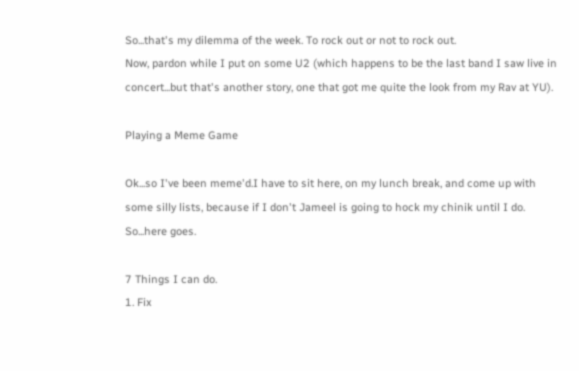So...that's my dilemma of the week. To rock out or not to rock out.
Now, pardon while I put on some U2 (which happens to be the last band I saw live in concert...but that's another story, one that got me quite the look from my Rav at YU).

Playing a Meme Game

Ok...so I've been meme'd.I have to sit here, on my lunch break, and come up with some silly lists, because if I don't Jameel is going to hock my chinik until I do. So...here goes.

7 Things I can do.
1. Fix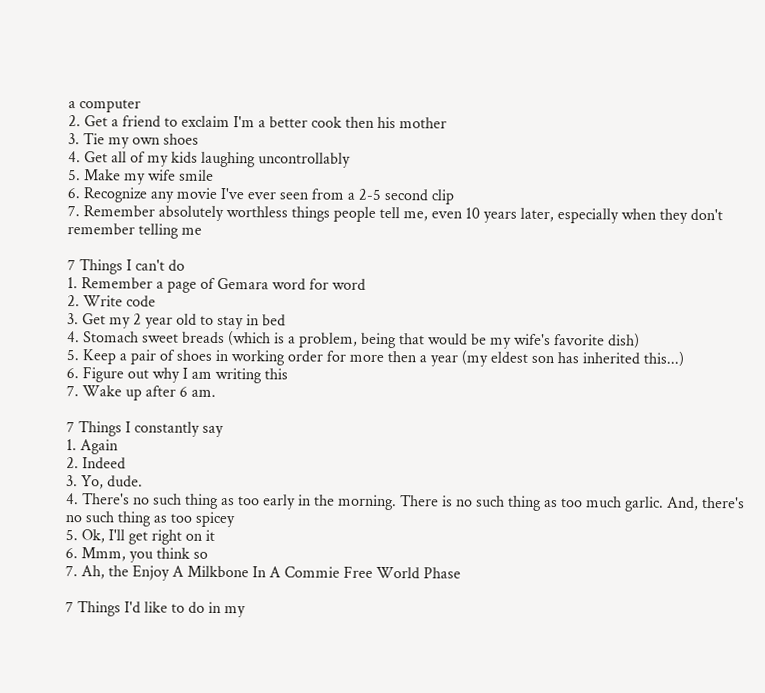a computer
2. Get a friend to exclaim I'm a better cook then his mother
3. Tie my own shoes
4. Get all of my kids laughing uncontrollably
5. Make my wife smile
6. Recognize any movie I've ever seen from a 2-5 second clip
7. Remember absolutely worthless things people tell me, even 10 years later, especially when they don't remember telling me

7 Things I can't do
1. Remember a page of Gemara word for word
2. Write code
3. Get my 2 year old to stay in bed
4. Stomach sweet breads (which is a problem, being that would be my wife's favorite dish)
5. Keep a pair of shoes in working order for more then a year (my eldest son has inherited this...)
6. Figure out why I am writing this
7. Wake up after 6 am.

7 Things I constantly say
1. Again
2. Indeed
3. Yo, dude.
4. There's no such thing as too early in the morning. There is no such thing as too much garlic. And, there's no such thing as too spicey
5. Ok, I'll get right on it
6. Mmm, you think so
7. Ah, the Enjoy A Milkbone In A Commie Free World Phase

7 Things I'd like to do in my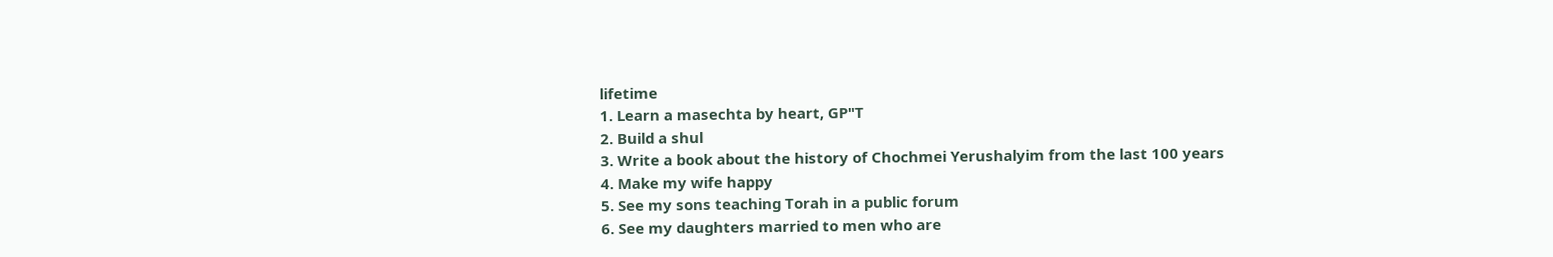lifetime
1. Learn a masechta by heart, GP"T
2. Build a shul
3. Write a book about the history of Chochmei Yerushalyim from the last 100 years
4. Make my wife happy
5. See my sons teaching Torah in a public forum
6. See my daughters married to men who are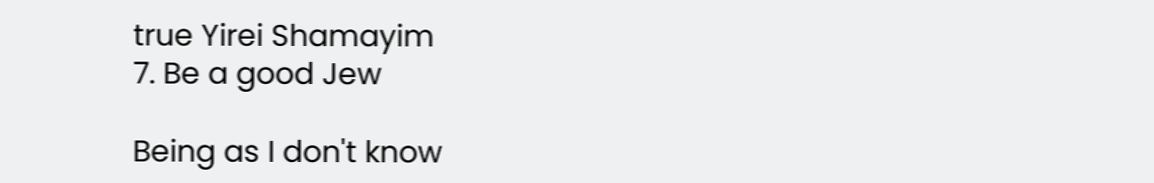true Yirei Shamayim
7. Be a good Jew

Being as I don't know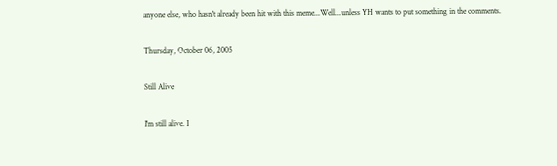anyone else, who hasn't already been hit with this meme...Well...unless YH wants to put something in the comments.

Thursday, October 06, 2005

Still Alive

I'm still alive. I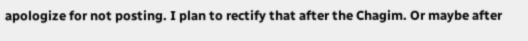apologize for not posting. I plan to rectify that after the Chagim. Or maybe after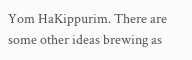Yom HaKippurim. There are some other ideas brewing as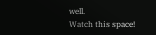well.
Watch this space!